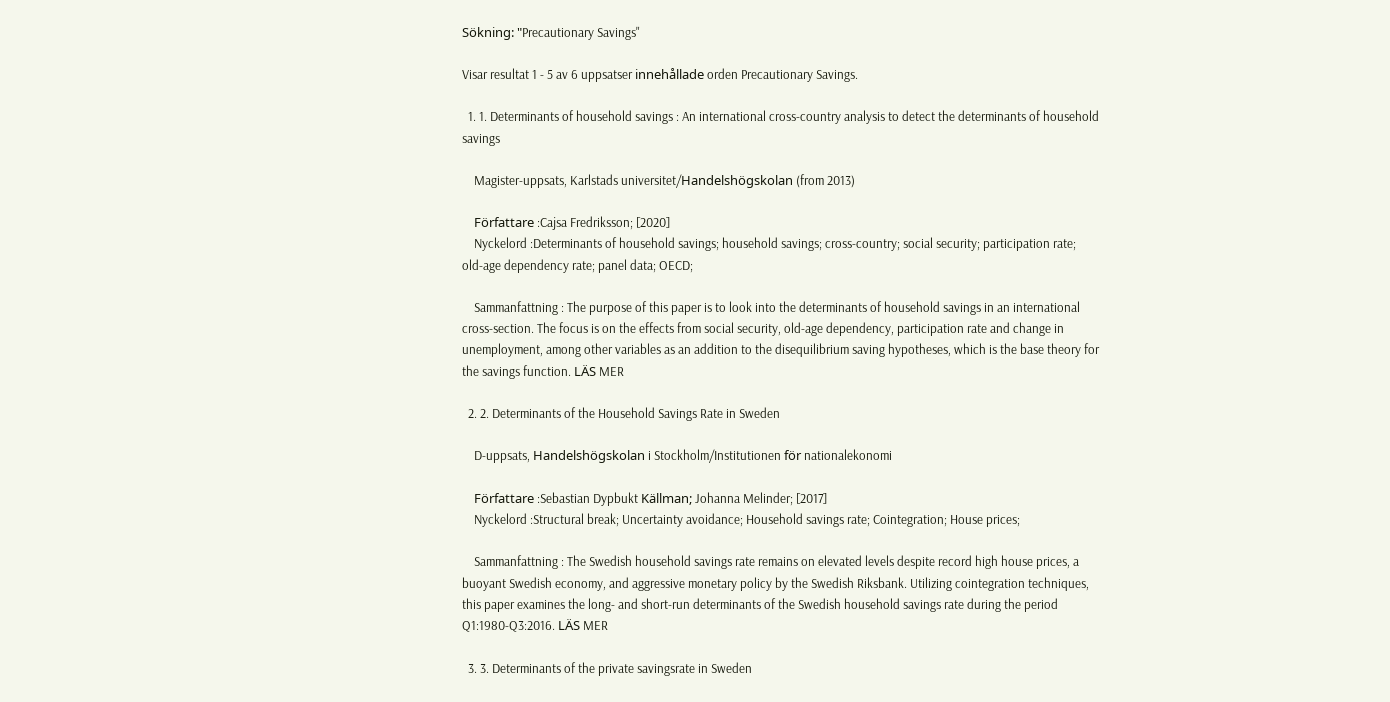Sökning: "Precautionary Savings"

Visar resultat 1 - 5 av 6 uppsatser innehållade orden Precautionary Savings.

  1. 1. Determinants of household savings : An international cross-country analysis to detect the determinants of household savings

    Magister-uppsats, Karlstads universitet/Handelshögskolan (from 2013)

    Författare :Cajsa Fredriksson; [2020]
    Nyckelord :Determinants of household savings; household savings; cross-country; social security; participation rate; old-age dependency rate; panel data; OECD;

    Sammanfattning : The purpose of this paper is to look into the determinants of household savings in an international cross-section. The focus is on the effects from social security, old-age dependency, participation rate and change in unemployment, among other variables as an addition to the disequilibrium saving hypotheses, which is the base theory for the savings function. LÄS MER

  2. 2. Determinants of the Household Savings Rate in Sweden

    D-uppsats, Handelshögskolan i Stockholm/Institutionen för nationalekonomi

    Författare :Sebastian Dypbukt Källman; Johanna Melinder; [2017]
    Nyckelord :Structural break; Uncertainty avoidance; Household savings rate; Cointegration; House prices;

    Sammanfattning : The Swedish household savings rate remains on elevated levels despite record high house prices, a buoyant Swedish economy, and aggressive monetary policy by the Swedish Riksbank. Utilizing cointegration techniques, this paper examines the long- and short-run determinants of the Swedish household savings rate during the period Q1:1980-Q3:2016. LÄS MER

  3. 3. Determinants of the private savingsrate in Sweden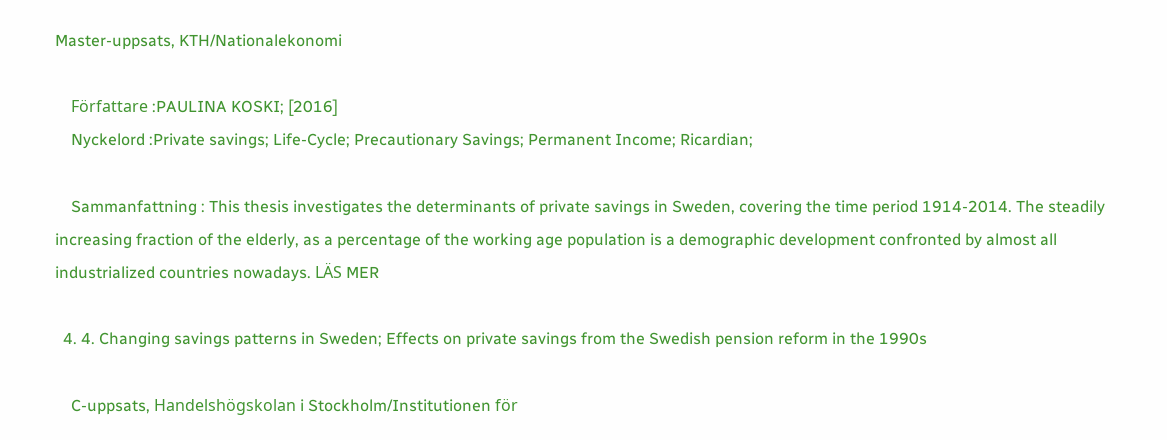Master-uppsats, KTH/Nationalekonomi

    Författare :PAULINA KOSKI; [2016]
    Nyckelord :Private savings; Life-Cycle; Precautionary Savings; Permanent Income; Ricardian;

    Sammanfattning : This thesis investigates the determinants of private savings in Sweden, covering the time period 1914-2014. The steadily increasing fraction of the elderly, as a percentage of the working age population is a demographic development confronted by almost all industrialized countries nowadays. LÄS MER

  4. 4. Changing savings patterns in Sweden; Effects on private savings from the Swedish pension reform in the 1990s

    C-uppsats, Handelshögskolan i Stockholm/Institutionen för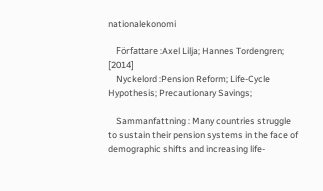nationalekonomi

    Författare :Axel Lilja; Hannes Tordengren; [2014]
    Nyckelord :Pension Reform; Life-Cycle Hypothesis; Precautionary Savings;

    Sammanfattning : Many countries struggle to sustain their pension systems in the face of demographic shifts and increasing life-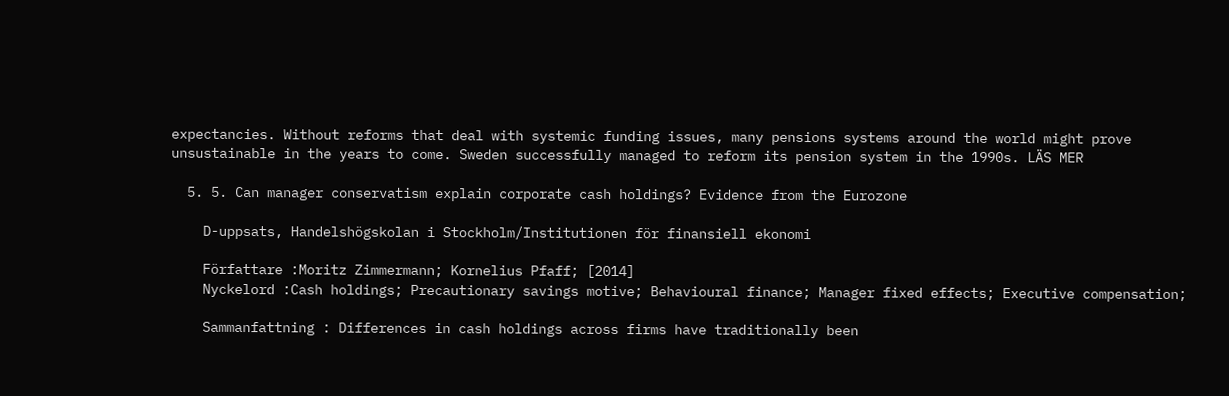expectancies. Without reforms that deal with systemic funding issues, many pensions systems around the world might prove unsustainable in the years to come. Sweden successfully managed to reform its pension system in the 1990s. LÄS MER

  5. 5. Can manager conservatism explain corporate cash holdings? Evidence from the Eurozone

    D-uppsats, Handelshögskolan i Stockholm/Institutionen för finansiell ekonomi

    Författare :Moritz Zimmermann; Kornelius Pfaff; [2014]
    Nyckelord :Cash holdings; Precautionary savings motive; Behavioural finance; Manager fixed effects; Executive compensation;

    Sammanfattning : Differences in cash holdings across firms have traditionally been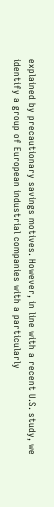explained by precautionary savings motives. However, in line with a recent U.S. study, we identify a group of European industrial companies with a particularly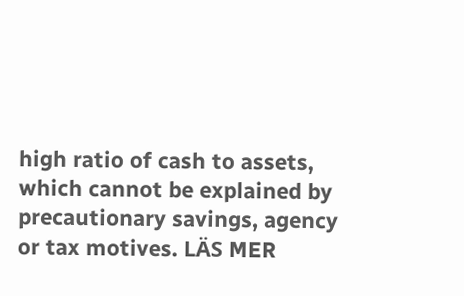high ratio of cash to assets, which cannot be explained by precautionary savings, agency or tax motives. LÄS MER